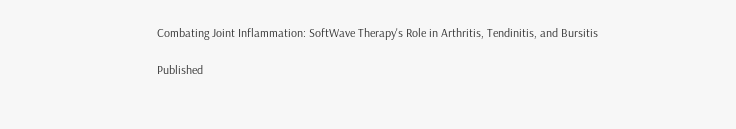Combating Joint Inflammation: SoftWave Therapy's Role in Arthritis, Tendinitis, and Bursitis

Published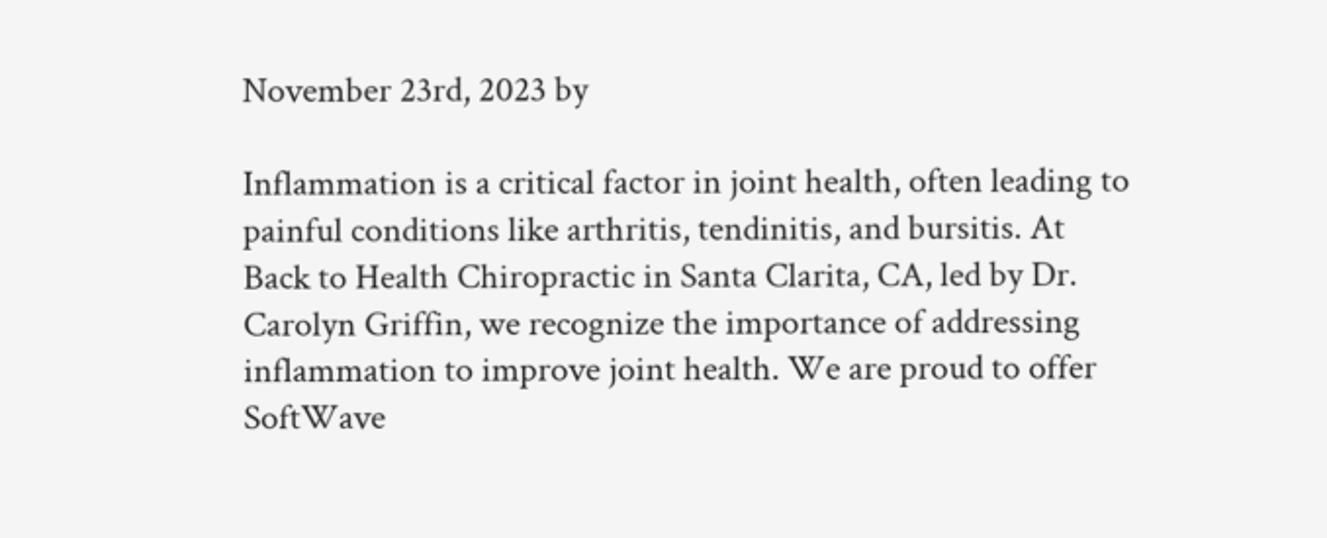November 23rd, 2023 by

Inflammation is a critical factor in joint health, often leading to painful conditions like arthritis, tendinitis, and bursitis. At Back to Health Chiropractic in Santa Clarita, CA, led by Dr. Carolyn Griffin, we recognize the importance of addressing inflammation to improve joint health. We are proud to offer SoftWave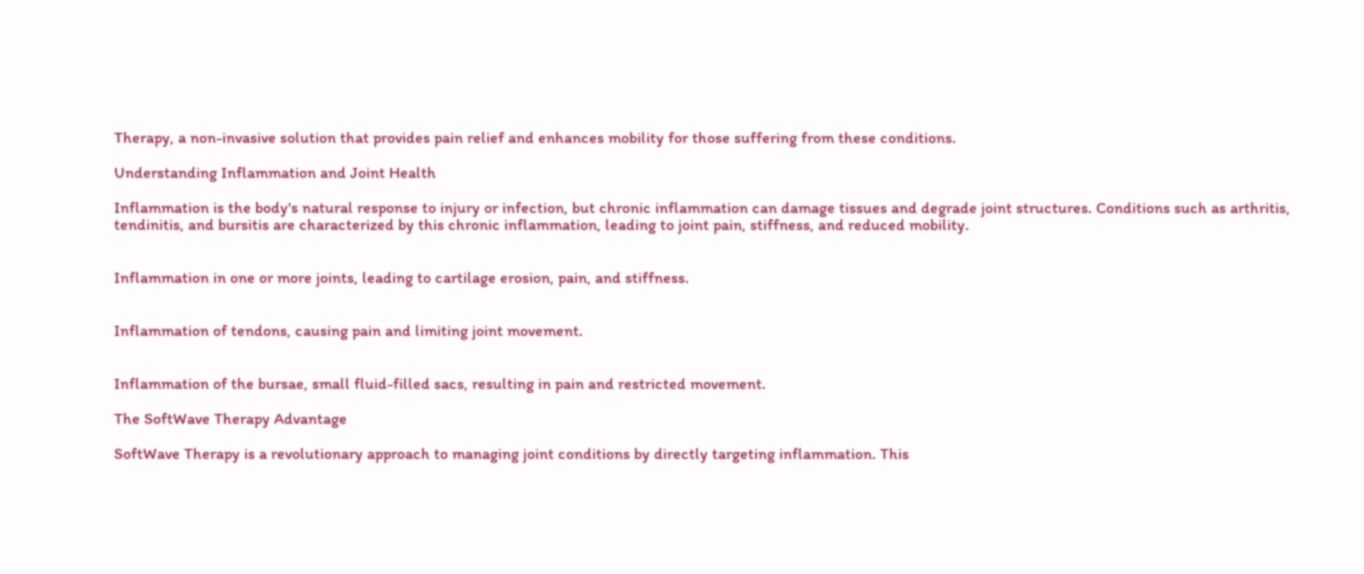Therapy, a non-invasive solution that provides pain relief and enhances mobility for those suffering from these conditions.

Understanding Inflammation and Joint Health

Inflammation is the body's natural response to injury or infection, but chronic inflammation can damage tissues and degrade joint structures. Conditions such as arthritis, tendinitis, and bursitis are characterized by this chronic inflammation, leading to joint pain, stiffness, and reduced mobility.


Inflammation in one or more joints, leading to cartilage erosion, pain, and stiffness.


Inflammation of tendons, causing pain and limiting joint movement.


Inflammation of the bursae, small fluid-filled sacs, resulting in pain and restricted movement.

The SoftWave Therapy Advantage

SoftWave Therapy is a revolutionary approach to managing joint conditions by directly targeting inflammation. This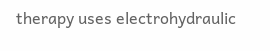therapy uses electrohydraulic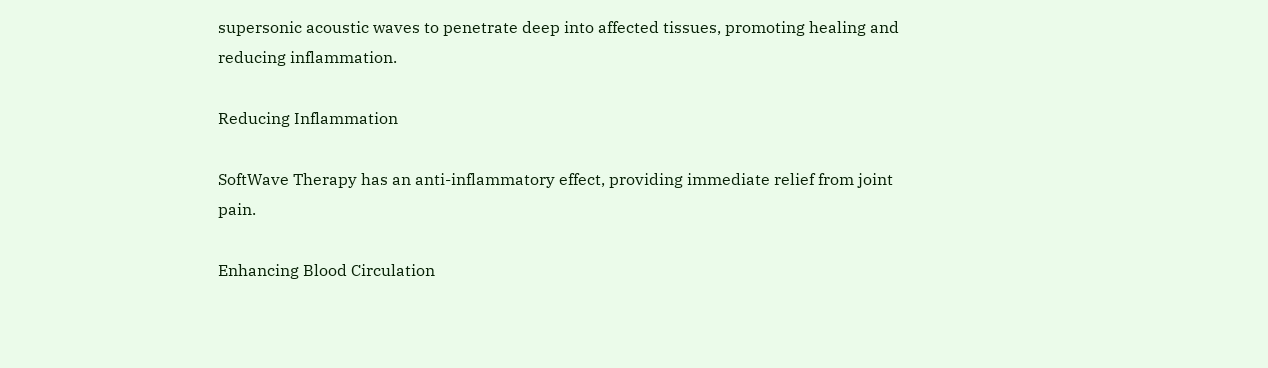supersonic acoustic waves to penetrate deep into affected tissues, promoting healing and reducing inflammation.

Reducing Inflammation

SoftWave Therapy has an anti-inflammatory effect, providing immediate relief from joint pain.

Enhancing Blood Circulation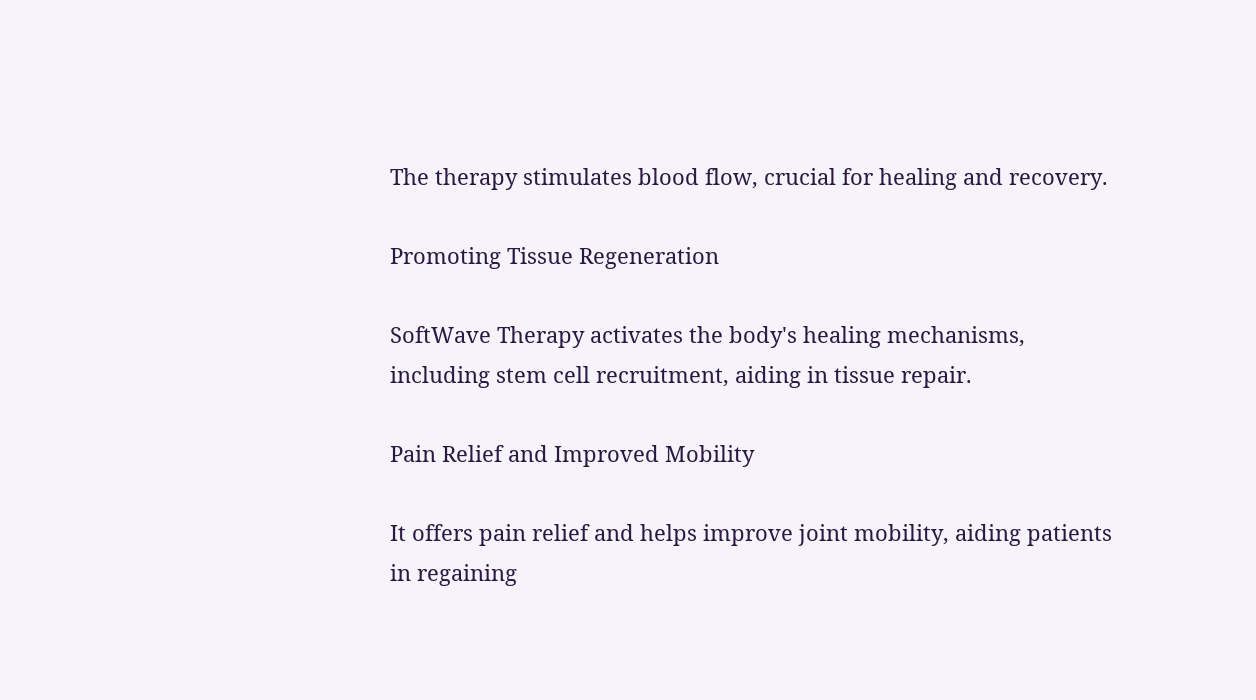The therapy stimulates blood flow, crucial for healing and recovery.

Promoting Tissue Regeneration

SoftWave Therapy activates the body's healing mechanisms, including stem cell recruitment, aiding in tissue repair.

Pain Relief and Improved Mobility

It offers pain relief and helps improve joint mobility, aiding patients in regaining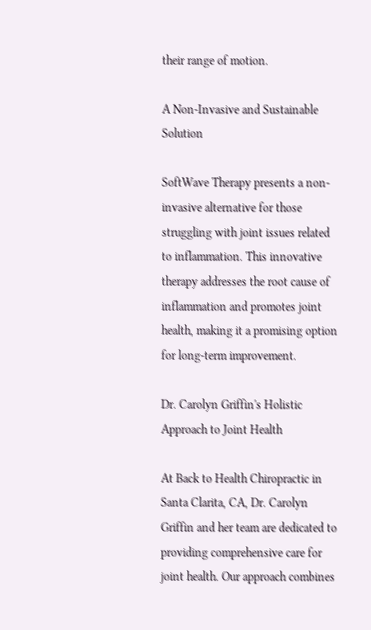their range of motion.

A Non-Invasive and Sustainable Solution

SoftWave Therapy presents a non-invasive alternative for those struggling with joint issues related to inflammation. This innovative therapy addresses the root cause of inflammation and promotes joint health, making it a promising option for long-term improvement.

Dr. Carolyn Griffin's Holistic Approach to Joint Health

At Back to Health Chiropractic in Santa Clarita, CA, Dr. Carolyn Griffin and her team are dedicated to providing comprehensive care for joint health. Our approach combines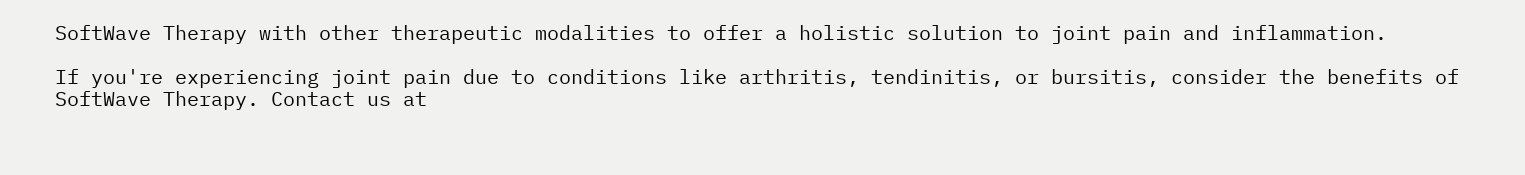SoftWave Therapy with other therapeutic modalities to offer a holistic solution to joint pain and inflammation.

If you're experiencing joint pain due to conditions like arthritis, tendinitis, or bursitis, consider the benefits of SoftWave Therapy. Contact us at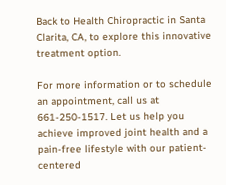Back to Health Chiropractic in Santa Clarita, CA, to explore this innovative treatment option.

For more information or to schedule an appointment, call us at 661-250-1517. Let us help you achieve improved joint health and a pain-free lifestyle with our patient-centered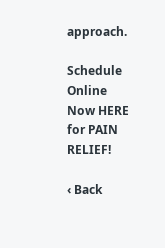approach.

Schedule Online Now HERE for PAIN RELIEF!

‹ Back